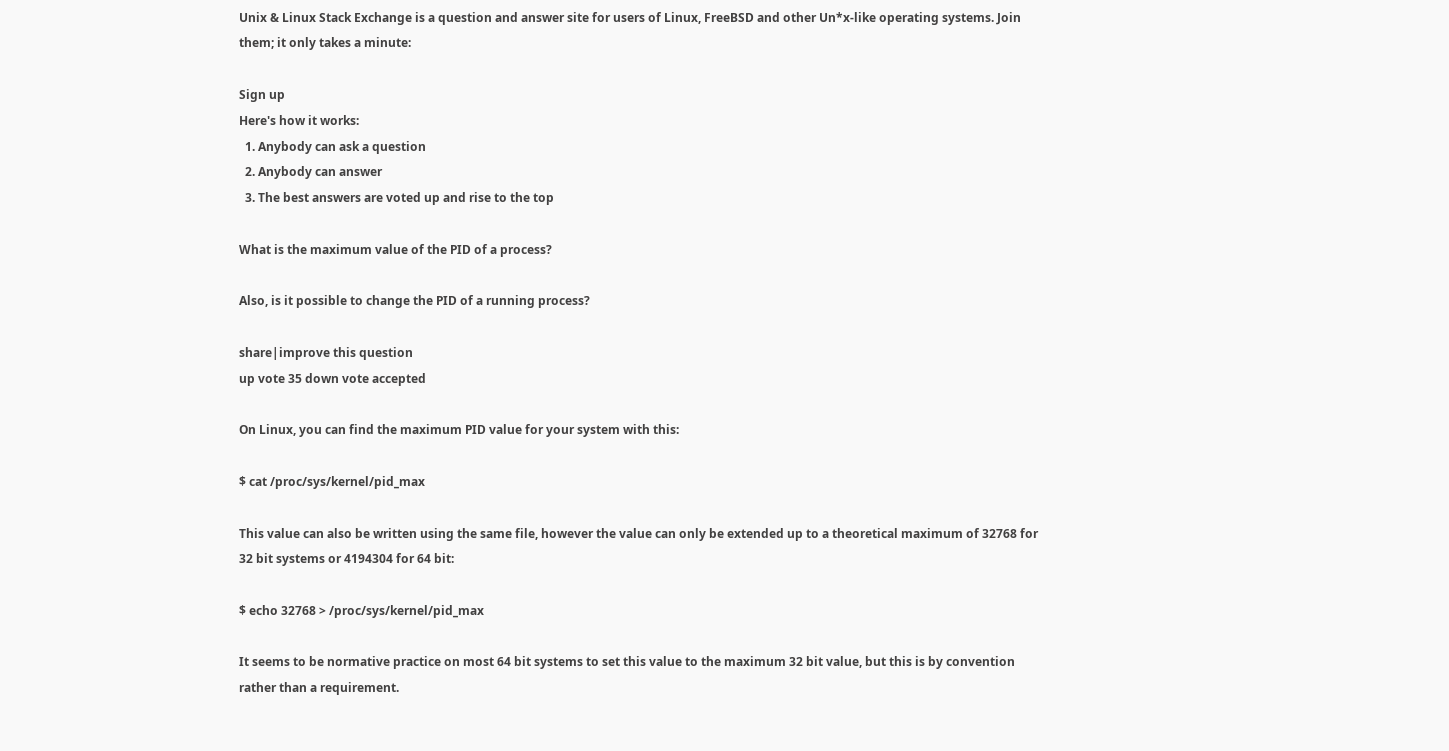Unix & Linux Stack Exchange is a question and answer site for users of Linux, FreeBSD and other Un*x-like operating systems. Join them; it only takes a minute:

Sign up
Here's how it works:
  1. Anybody can ask a question
  2. Anybody can answer
  3. The best answers are voted up and rise to the top

What is the maximum value of the PID of a process?

Also, is it possible to change the PID of a running process?

share|improve this question
up vote 35 down vote accepted

On Linux, you can find the maximum PID value for your system with this:

$ cat /proc/sys/kernel/pid_max

This value can also be written using the same file, however the value can only be extended up to a theoretical maximum of 32768 for 32 bit systems or 4194304 for 64 bit:

$ echo 32768 > /proc/sys/kernel/pid_max

It seems to be normative practice on most 64 bit systems to set this value to the maximum 32 bit value, but this is by convention rather than a requirement.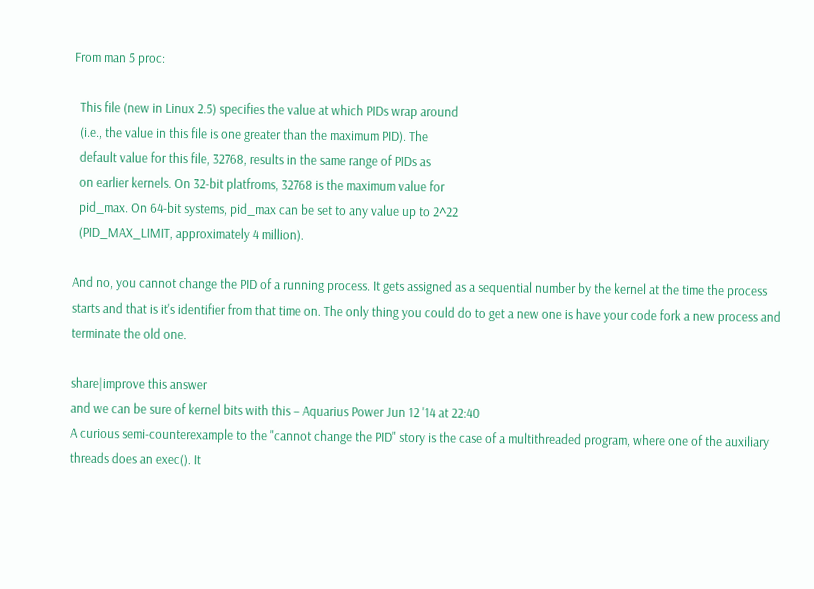From man 5 proc:

  This file (new in Linux 2.5) specifies the value at which PIDs wrap around
  (i.e., the value in this file is one greater than the maximum PID). The
  default value for this file, 32768, results in the same range of PIDs as
  on earlier kernels. On 32-bit platfroms, 32768 is the maximum value for
  pid_max. On 64-bit systems, pid_max can be set to any value up to 2^22
  (PID_MAX_LIMIT, approximately 4 million).

And no, you cannot change the PID of a running process. It gets assigned as a sequential number by the kernel at the time the process starts and that is it's identifier from that time on. The only thing you could do to get a new one is have your code fork a new process and terminate the old one.

share|improve this answer
and we can be sure of kernel bits with this – Aquarius Power Jun 12 '14 at 22:40
A curious semi-counterexample to the "cannot change the PID" story is the case of a multithreaded program, where one of the auxiliary threads does an exec(). It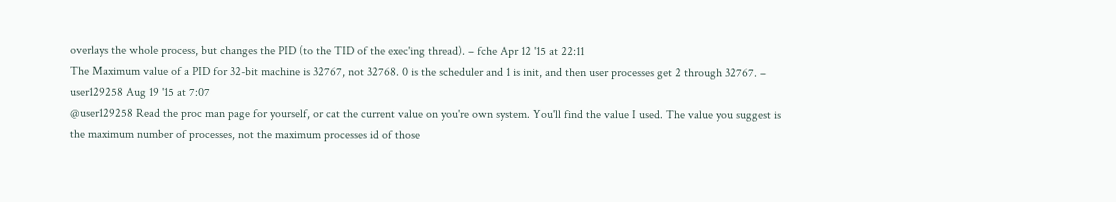overlays the whole process, but changes the PID (to the TID of the exec'ing thread). – fche Apr 12 '15 at 22:11
The Maximum value of a PID for 32-bit machine is 32767, not 32768. 0 is the scheduler and 1 is init, and then user processes get 2 through 32767. – user129258 Aug 19 '15 at 7:07
@user129258 Read the proc man page for yourself, or cat the current value on you're own system. You'll find the value I used. The value you suggest is the maximum number of processes, not the maximum processes id of those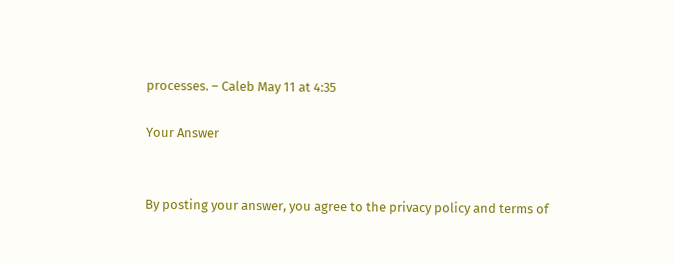processes. – Caleb May 11 at 4:35

Your Answer


By posting your answer, you agree to the privacy policy and terms of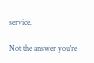service.

Not the answer you're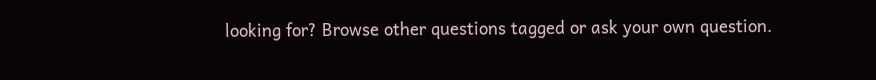looking for? Browse other questions tagged or ask your own question.